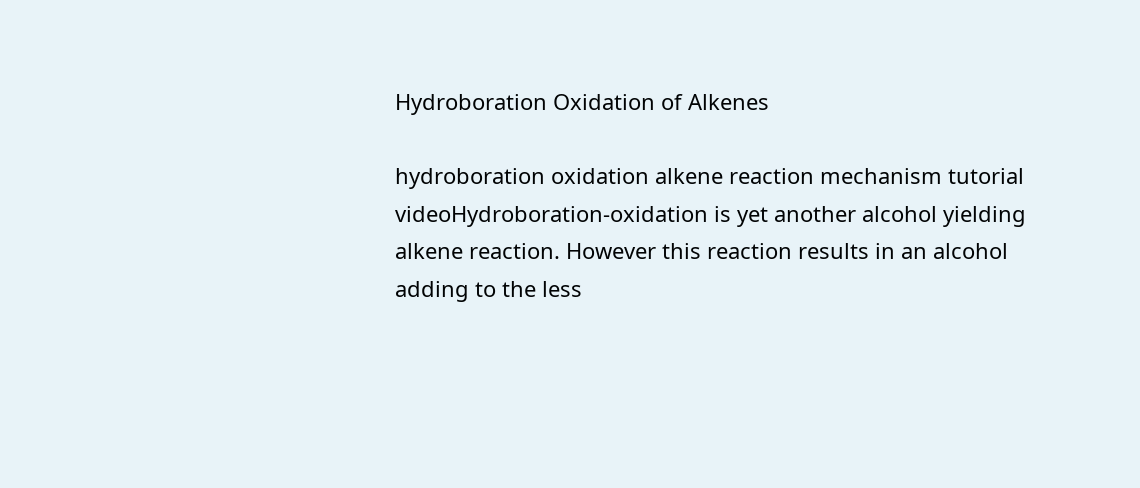Hydroboration Oxidation of Alkenes

hydroboration oxidation alkene reaction mechanism tutorial videoHydroboration-oxidation is yet another alcohol yielding alkene reaction. However this reaction results in an alcohol adding to the less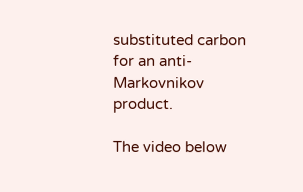substituted carbon for an anti-Markovnikov product.

The video below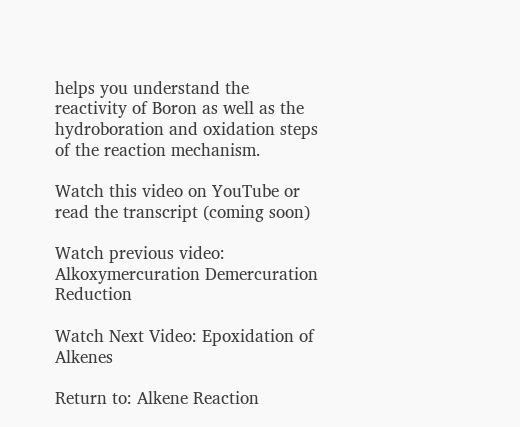helps you understand the reactivity of Boron as well as the hydroboration and oxidation steps of the reaction mechanism.

Watch this video on YouTube or read the transcript (coming soon)

Watch previous video: Alkoxymercuration Demercuration Reduction

Watch Next Video: Epoxidation of Alkenes

Return to: Alkene Reaction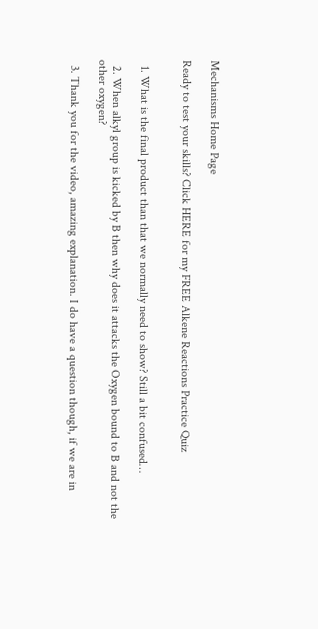Mechanisms Home Page

Ready to test your skills? Click HERE for my FREE Alkene Reactions Practice Quiz


  1. What is the final product than that we normally need to show? Still a bit confused…

  2. When alkyl group is kicked by B then why does it attacks the Oxygen bound to B and not the other oxygen?

  3. Thank you for the video, amazing explanation. I do have a question though, if we are in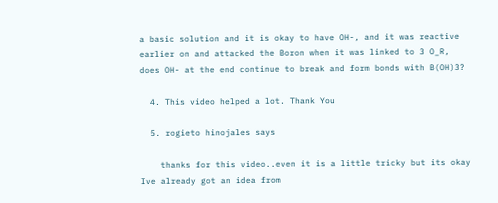a basic solution and it is okay to have OH-, and it was reactive earlier on and attacked the Boron when it was linked to 3 O_R, does OH- at the end continue to break and form bonds with B(OH)3?

  4. This video helped a lot. Thank You

  5. rogieto hinojales says

    thanks for this video..even it is a little tricky but its okay Ive already got an idea from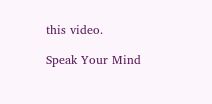this video.

Speak Your Mind